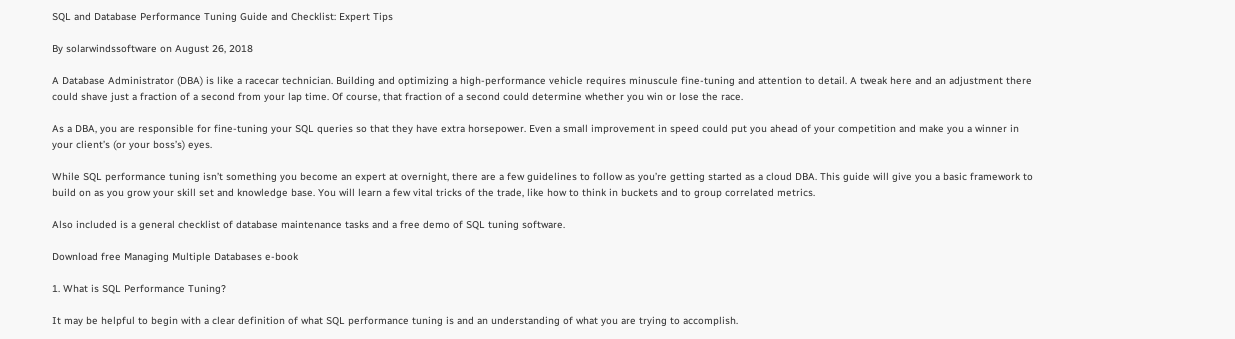SQL and Database Performance Tuning Guide and Checklist: Expert Tips

By solarwindssoftware on August 26, 2018

A Database Administrator (DBA) is like a racecar technician. Building and optimizing a high-performance vehicle requires minuscule fine-tuning and attention to detail. A tweak here and an adjustment there could shave just a fraction of a second from your lap time. Of course, that fraction of a second could determine whether you win or lose the race.

As a DBA, you are responsible for fine-tuning your SQL queries so that they have extra horsepower. Even a small improvement in speed could put you ahead of your competition and make you a winner in your client’s (or your boss’s) eyes.

While SQL performance tuning isn’t something you become an expert at overnight, there are a few guidelines to follow as you’re getting started as a cloud DBA. This guide will give you a basic framework to build on as you grow your skill set and knowledge base. You will learn a few vital tricks of the trade, like how to think in buckets and to group correlated metrics.

Also included is a general checklist of database maintenance tasks and a free demo of SQL tuning software.

Download free Managing Multiple Databases e-book

1. What is SQL Performance Tuning?

It may be helpful to begin with a clear definition of what SQL performance tuning is and an understanding of what you are trying to accomplish.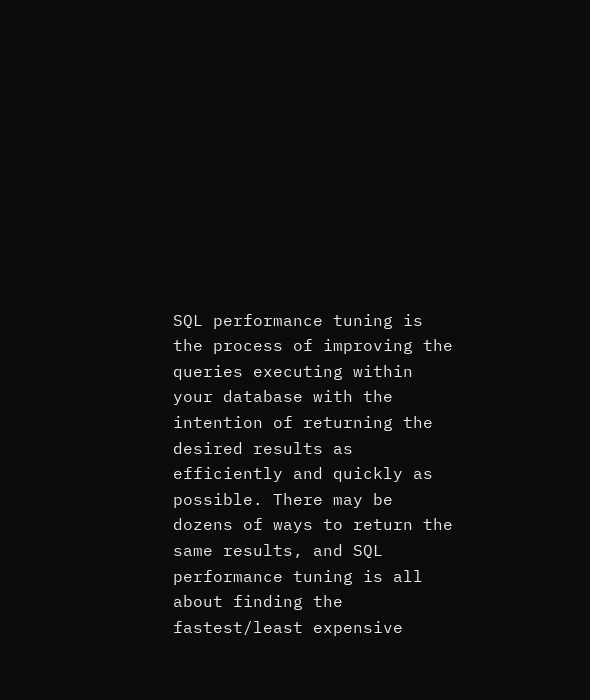SQL performance tuning is the process of improving the queries executing within your database with the intention of returning the desired results as efficiently and quickly as possible. There may be dozens of ways to return the same results, and SQL performance tuning is all about finding the fastest/least expensive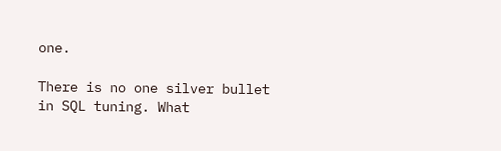one.

There is no one silver bullet in SQL tuning. What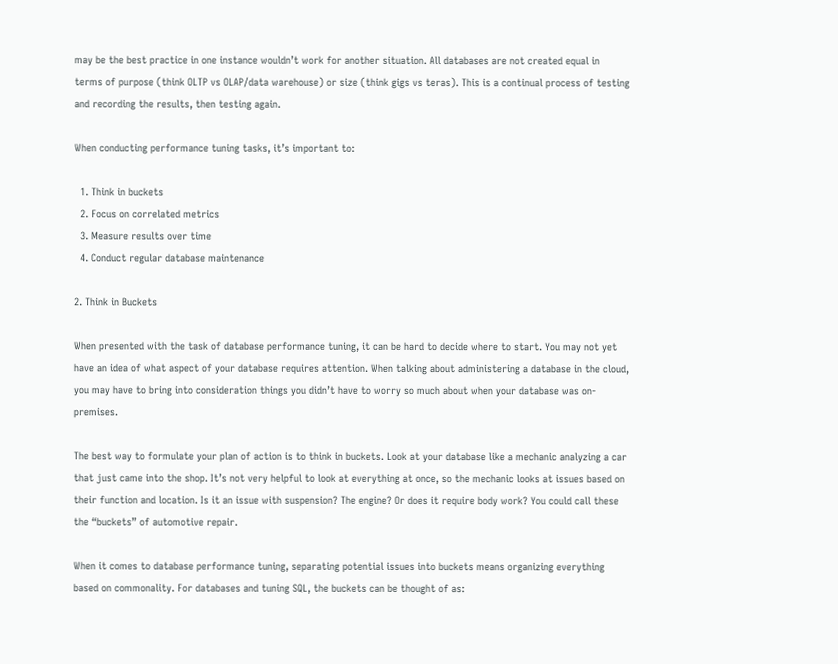may be the best practice in one instance wouldn’t work for another situation. All databases are not created equal in terms of purpose (think OLTP vs OLAP/data warehouse) or size (think gigs vs teras). This is a continual process of testing and recording the results, then testing again.

When conducting performance tuning tasks, it’s important to:

  1. Think in buckets
  2. Focus on correlated metrics
  3. Measure results over time
  4. Conduct regular database maintenance

2. Think in Buckets

When presented with the task of database performance tuning, it can be hard to decide where to start. You may not yet have an idea of what aspect of your database requires attention. When talking about administering a database in the cloud, you may have to bring into consideration things you didn’t have to worry so much about when your database was on-premises.

The best way to formulate your plan of action is to think in buckets. Look at your database like a mechanic analyzing a car that just came into the shop. It’s not very helpful to look at everything at once, so the mechanic looks at issues based on their function and location. Is it an issue with suspension? The engine? Or does it require body work? You could call these the “buckets” of automotive repair.

When it comes to database performance tuning, separating potential issues into buckets means organizing everything based on commonality. For databases and tuning SQL, the buckets can be thought of as: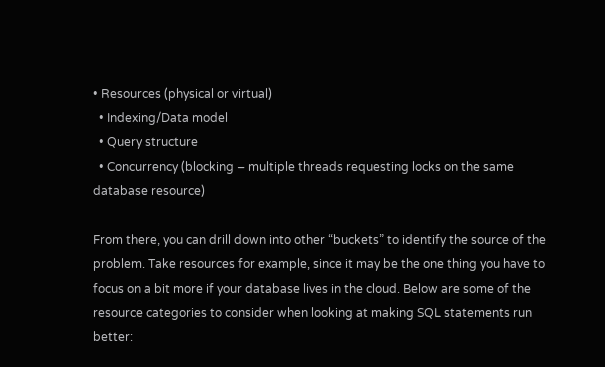• Resources (physical or virtual)
  • Indexing/Data model
  • Query structure
  • Concurrency (blocking – multiple threads requesting locks on the same database resource)

From there, you can drill down into other “buckets” to identify the source of the problem. Take resources for example, since it may be the one thing you have to focus on a bit more if your database lives in the cloud. Below are some of the resource categories to consider when looking at making SQL statements run better: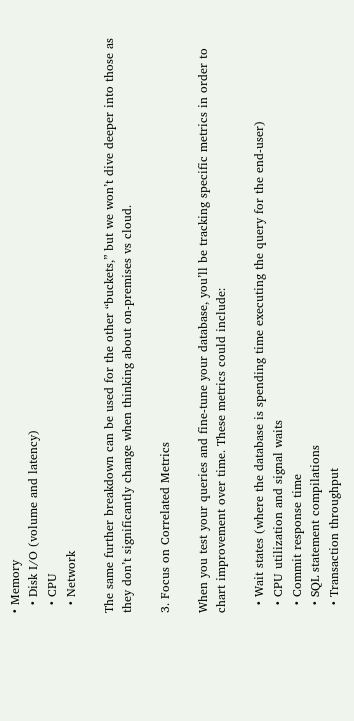• Memory
  • Disk I/O (volume and latency)
  • CPU
  • Network

The same further breakdown can be used for the other “buckets,” but we won’t dive deeper into those as they don’t significantly change when thinking about on-premises vs cloud.

3. Focus on Correlated Metrics

When you test your queries and fine-tune your database, you’ll be tracking specific metrics in order to chart improvement over time. These metrics could include:

  • Wait states (where the database is spending time executing the query for the end-user)
  • CPU utilization and signal waits
  • Commit response time
  • SQL statement compilations
  • Transaction throughput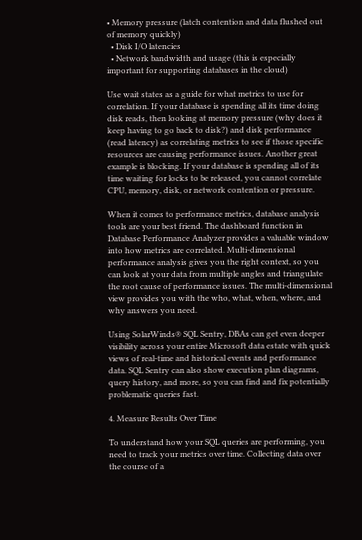• Memory pressure (latch contention and data flushed out of memory quickly)
  • Disk I/O latencies
  • Network bandwidth and usage (this is especially important for supporting databases in the cloud)

Use wait states as a guide for what metrics to use for correlation. If your database is spending all its time doing disk reads, then looking at memory pressure (why does it keep having to go back to disk?) and disk performance (read latency) as correlating metrics to see if those specific resources are causing performance issues. Another great example is blocking. If your database is spending all of its time waiting for locks to be released, you cannot correlate CPU, memory, disk, or network contention or pressure.

When it comes to performance metrics, database analysis tools are your best friend. The dashboard function in Database Performance Analyzer provides a valuable window into how metrics are correlated. Multi-dimensional performance analysis gives you the right context, so you can look at your data from multiple angles and triangulate the root cause of performance issues. The multi-dimensional view provides you with the who, what, when, where, and why answers you need.

Using SolarWinds® SQL Sentry, DBAs can get even deeper visibility across your entire Microsoft data estate with quick views of real-time and historical events and performance data. SQL Sentry can also show execution plan diagrams, query history, and more, so you can find and fix potentially problematic queries fast.

4. Measure Results Over Time

To understand how your SQL queries are performing, you need to track your metrics over time. Collecting data over the course of a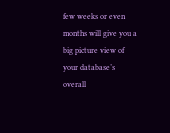few weeks or even months will give you a big picture view of your database’s overall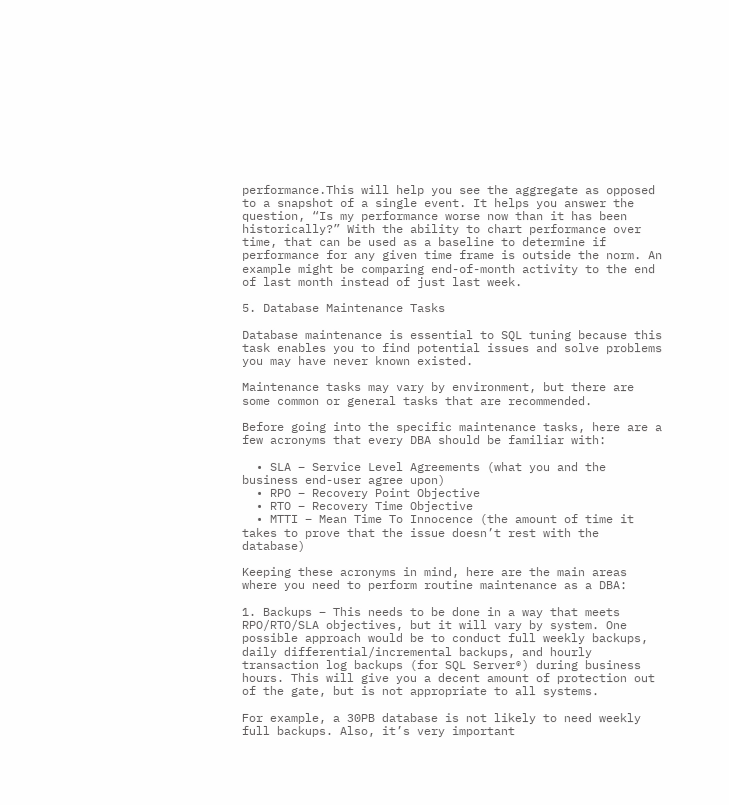performance.This will help you see the aggregate as opposed to a snapshot of a single event. It helps you answer the question, “Is my performance worse now than it has been historically?” With the ability to chart performance over time, that can be used as a baseline to determine if performance for any given time frame is outside the norm. An example might be comparing end-of-month activity to the end of last month instead of just last week.

5. Database Maintenance Tasks

Database maintenance is essential to SQL tuning because this task enables you to find potential issues and solve problems you may have never known existed.

Maintenance tasks may vary by environment, but there are some common or general tasks that are recommended.

Before going into the specific maintenance tasks, here are a few acronyms that every DBA should be familiar with:

  • SLA – Service Level Agreements (what you and the business end-user agree upon)
  • RPO – Recovery Point Objective
  • RTO – Recovery Time Objective
  • MTTI – Mean Time To Innocence (the amount of time it takes to prove that the issue doesn’t rest with the database)

Keeping these acronyms in mind, here are the main areas where you need to perform routine maintenance as a DBA:

1. Backups – This needs to be done in a way that meets RPO/RTO/SLA objectives, but it will vary by system. One possible approach would be to conduct full weekly backups, daily differential/incremental backups, and hourly transaction log backups (for SQL Server®) during business hours. This will give you a decent amount of protection out of the gate, but is not appropriate to all systems.

For example, a 30PB database is not likely to need weekly full backups. Also, it’s very important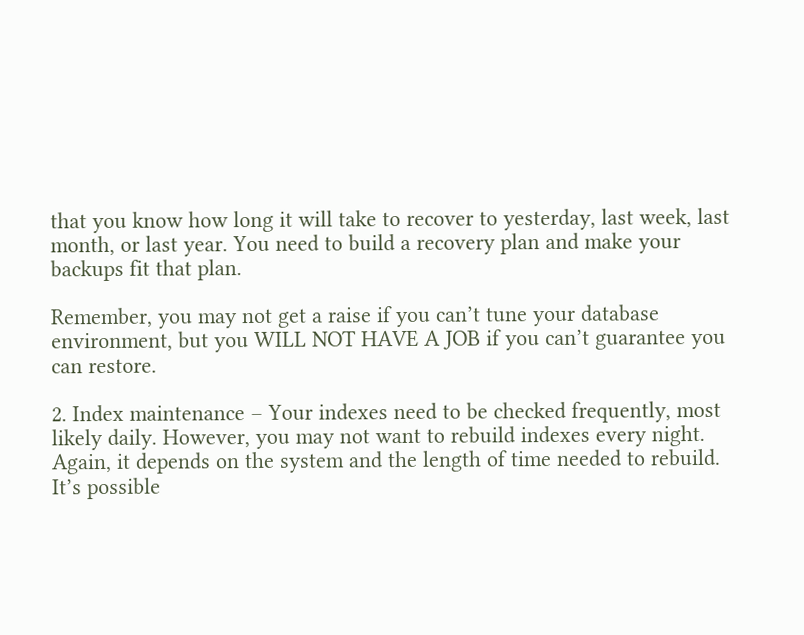that you know how long it will take to recover to yesterday, last week, last month, or last year. You need to build a recovery plan and make your backups fit that plan.

Remember, you may not get a raise if you can’t tune your database environment, but you WILL NOT HAVE A JOB if you can’t guarantee you can restore.

2. Index maintenance – Your indexes need to be checked frequently, most likely daily. However, you may not want to rebuild indexes every night. Again, it depends on the system and the length of time needed to rebuild. It’s possible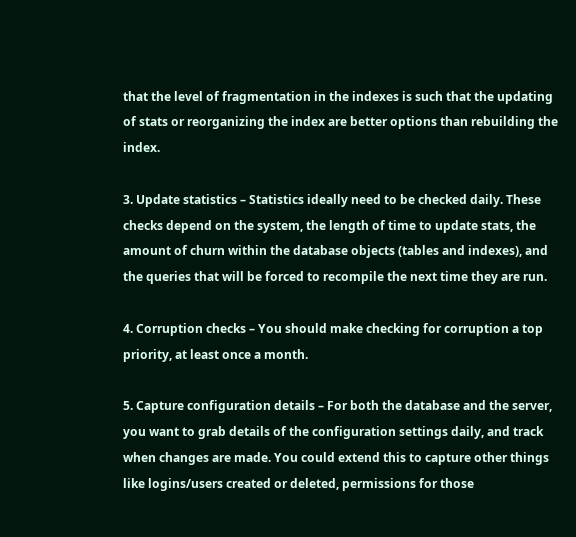that the level of fragmentation in the indexes is such that the updating of stats or reorganizing the index are better options than rebuilding the index.

3. Update statistics – Statistics ideally need to be checked daily. These checks depend on the system, the length of time to update stats, the amount of churn within the database objects (tables and indexes), and the queries that will be forced to recompile the next time they are run.

4. Corruption checks – You should make checking for corruption a top priority, at least once a month.

5. Capture configuration details – For both the database and the server, you want to grab details of the configuration settings daily, and track when changes are made. You could extend this to capture other things like logins/users created or deleted, permissions for those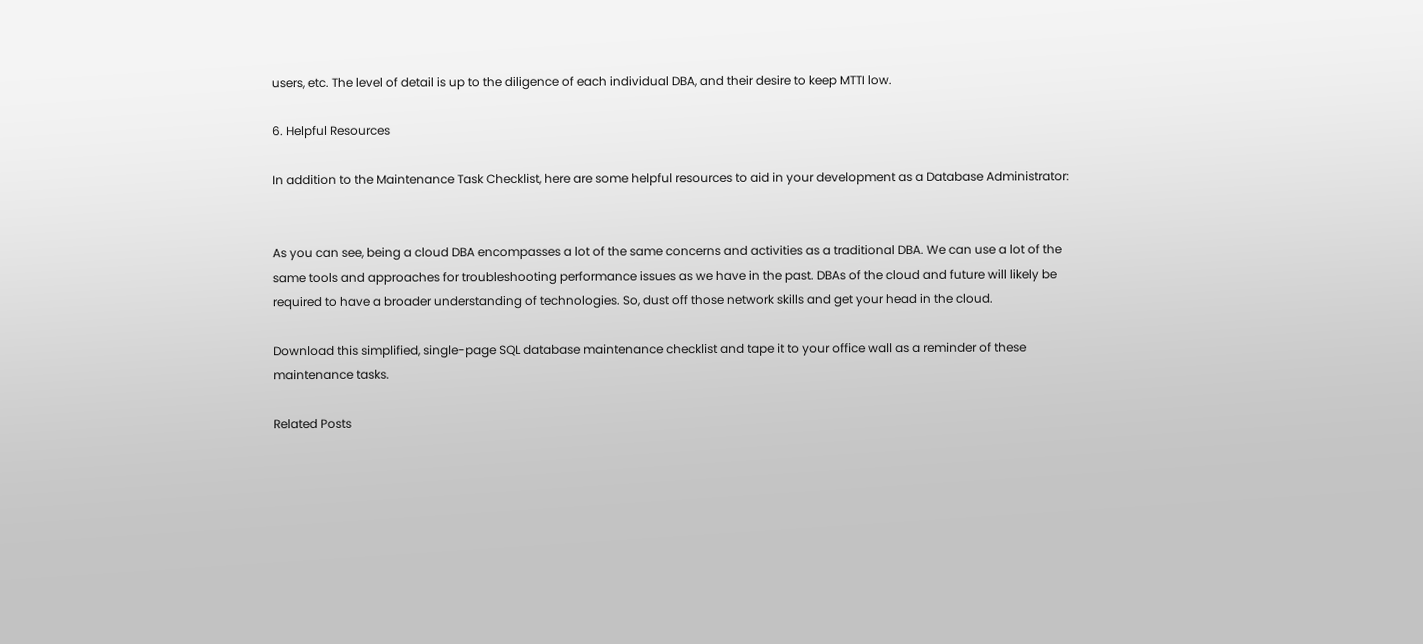users, etc. The level of detail is up to the diligence of each individual DBA, and their desire to keep MTTI low.

6. Helpful Resources

In addition to the Maintenance Task Checklist, here are some helpful resources to aid in your development as a Database Administrator:


As you can see, being a cloud DBA encompasses a lot of the same concerns and activities as a traditional DBA. We can use a lot of the same tools and approaches for troubleshooting performance issues as we have in the past. DBAs of the cloud and future will likely be required to have a broader understanding of technologies. So, dust off those network skills and get your head in the cloud.

Download this simplified, single-page SQL database maintenance checklist and tape it to your office wall as a reminder of these maintenance tasks.

Related Posts